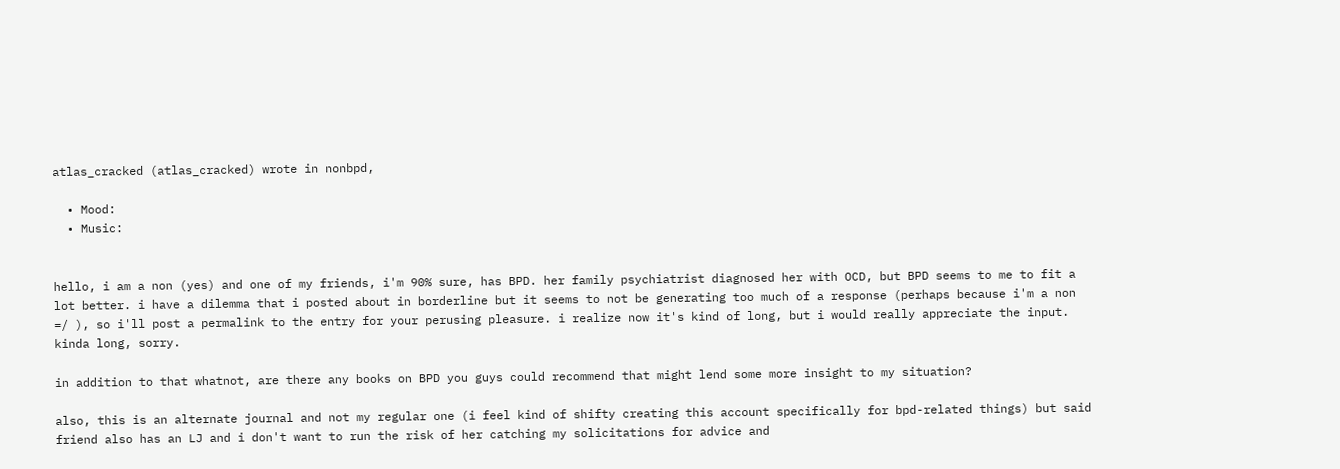atlas_cracked (atlas_cracked) wrote in nonbpd,

  • Mood:
  • Music:


hello, i am a non (yes) and one of my friends, i'm 90% sure, has BPD. her family psychiatrist diagnosed her with OCD, but BPD seems to me to fit a lot better. i have a dilemma that i posted about in borderline but it seems to not be generating too much of a response (perhaps because i'm a non =/ ), so i'll post a permalink to the entry for your perusing pleasure. i realize now it's kind of long, but i would really appreciate the input. kinda long, sorry.

in addition to that whatnot, are there any books on BPD you guys could recommend that might lend some more insight to my situation?

also, this is an alternate journal and not my regular one (i feel kind of shifty creating this account specifically for bpd-related things) but said friend also has an LJ and i don't want to run the risk of her catching my solicitations for advice and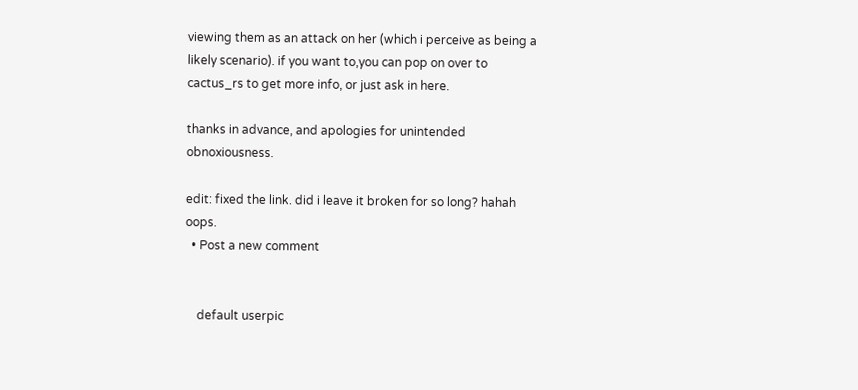viewing them as an attack on her (which i perceive as being a likely scenario). if you want to,you can pop on over to cactus_rs to get more info, or just ask in here.

thanks in advance, and apologies for unintended obnoxiousness.

edit: fixed the link. did i leave it broken for so long? hahah oops.
  • Post a new comment


    default userpic